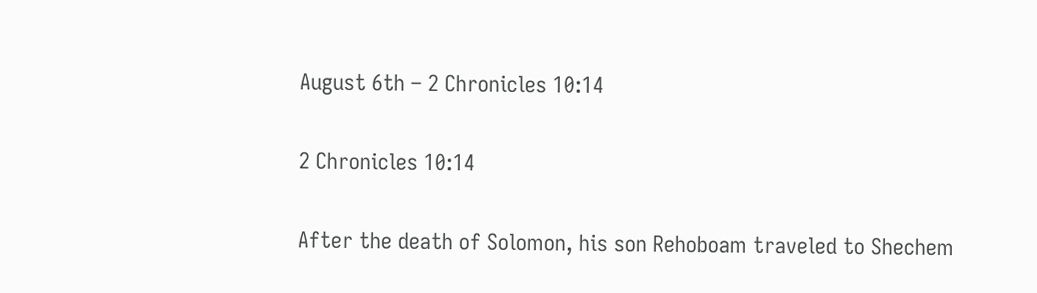August 6th – 2 Chronicles 10:14

2 Chronicles 10:14

After the death of Solomon, his son Rehoboam traveled to Shechem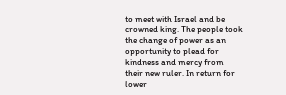to meet with Israel and be crowned king. The people took the change of power as an opportunity to plead for kindness and mercy from their new ruler. In return for lower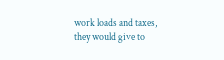work loads and taxes, they would give to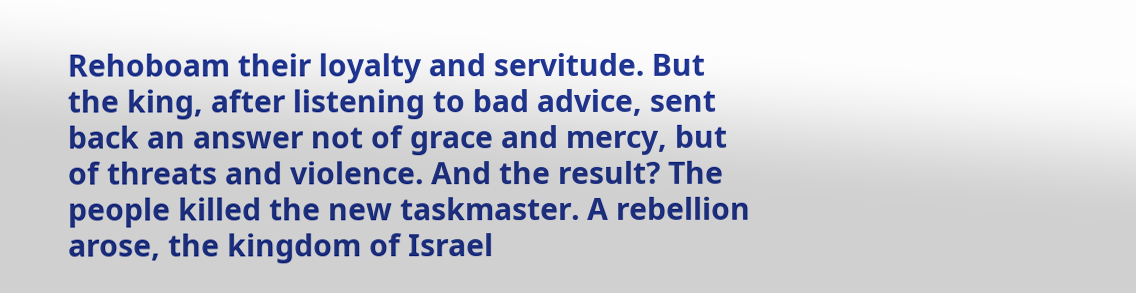Rehoboam their loyalty and servitude. But the king, after listening to bad advice, sent back an answer not of grace and mercy, but of threats and violence. And the result? The people killed the new taskmaster. A rebellion arose, the kingdom of Israel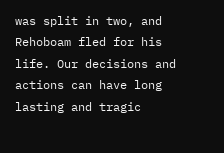was split in two, and Rehoboam fled for his life. Our decisions and actions can have long lasting and tragic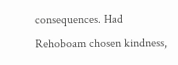consequences. Had Rehoboam chosen kindness,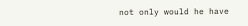not only would he have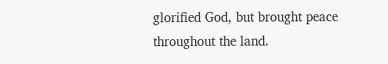glorified God, but brought peace throughout the land.